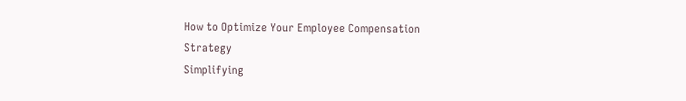How to Optimize Your Employee Compensation Strategy
Simplifying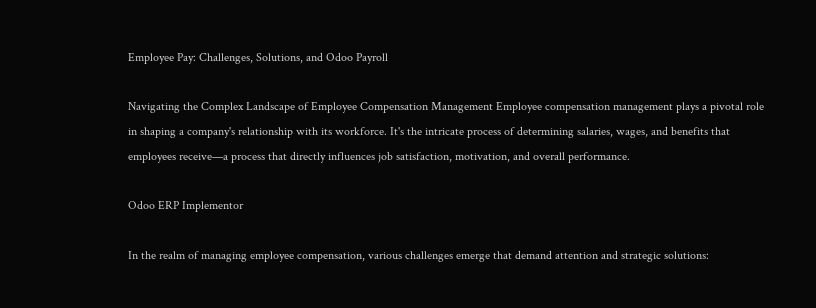Employee Pay: Challenges, Solutions, and Odoo Payroll

Navigating the Complex Landscape of Employee Compensation Management Employee compensation management plays a pivotal role in shaping a company's relationship with its workforce. It's the intricate process of determining salaries, wages, and benefits that employees receive—a process that directly influences job satisfaction, motivation, and overall performance.

Odoo ERP Implementor

In the realm of managing employee compensation, various challenges emerge that demand attention and strategic solutions: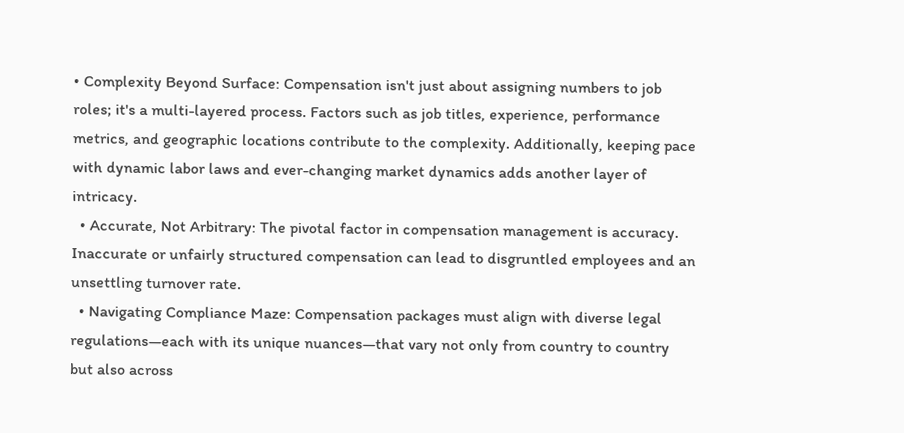• Complexity Beyond Surface: Compensation isn't just about assigning numbers to job roles; it's a multi-layered process. Factors such as job titles, experience, performance metrics, and geographic locations contribute to the complexity. Additionally, keeping pace with dynamic labor laws and ever-changing market dynamics adds another layer of intricacy.
  • Accurate, Not Arbitrary: The pivotal factor in compensation management is accuracy. Inaccurate or unfairly structured compensation can lead to disgruntled employees and an unsettling turnover rate.
  • Navigating Compliance Maze: Compensation packages must align with diverse legal regulations—each with its unique nuances—that vary not only from country to country but also across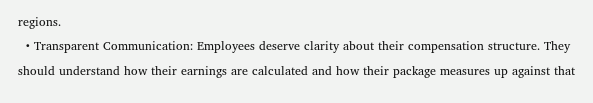regions.
  • Transparent Communication: Employees deserve clarity about their compensation structure. They should understand how their earnings are calculated and how their package measures up against that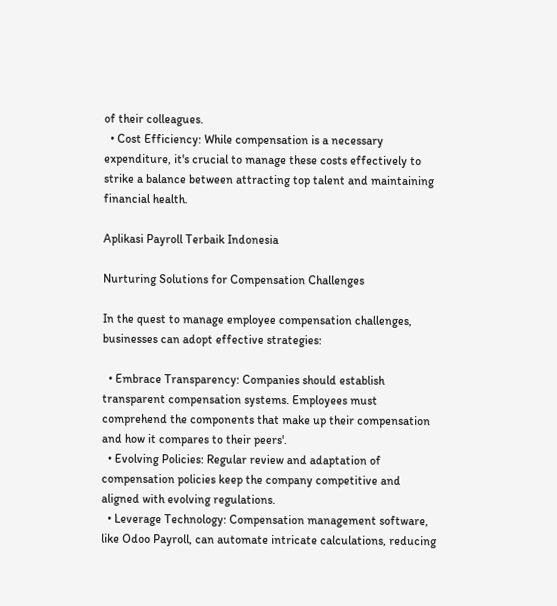of their colleagues.
  • Cost Efficiency: While compensation is a necessary expenditure, it's crucial to manage these costs effectively to strike a balance between attracting top talent and maintaining financial health.

Aplikasi Payroll Terbaik Indonesia

Nurturing Solutions for Compensation Challenges

In the quest to manage employee compensation challenges, businesses can adopt effective strategies:

  • Embrace Transparency: Companies should establish transparent compensation systems. Employees must comprehend the components that make up their compensation and how it compares to their peers'.
  • Evolving Policies: Regular review and adaptation of compensation policies keep the company competitive and aligned with evolving regulations.
  • Leverage Technology: Compensation management software, like Odoo Payroll, can automate intricate calculations, reducing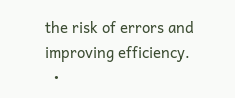the risk of errors and improving efficiency.
  •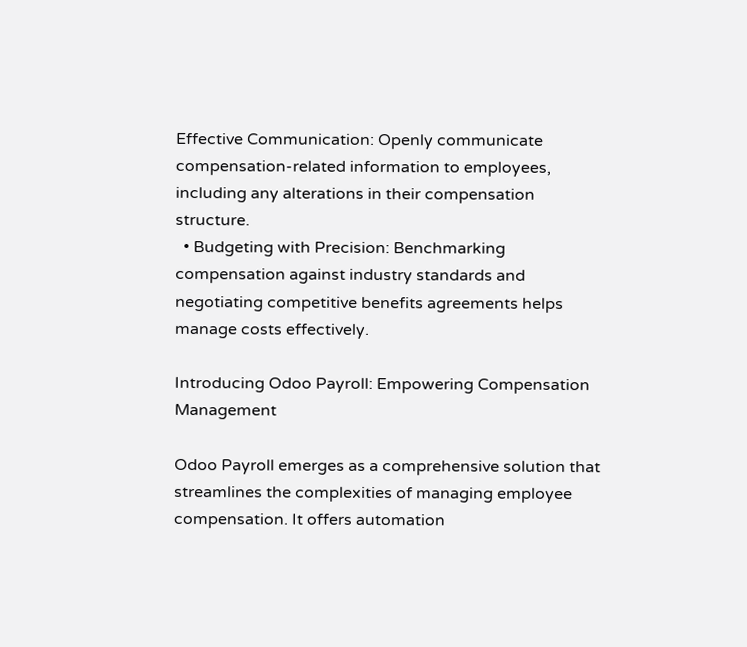Effective Communication: Openly communicate compensation-related information to employees, including any alterations in their compensation structure.
  • Budgeting with Precision: Benchmarking compensation against industry standards and negotiating competitive benefits agreements helps manage costs effectively.

Introducing Odoo Payroll: Empowering Compensation Management

Odoo Payroll emerges as a comprehensive solution that streamlines the complexities of managing employee compensation. It offers automation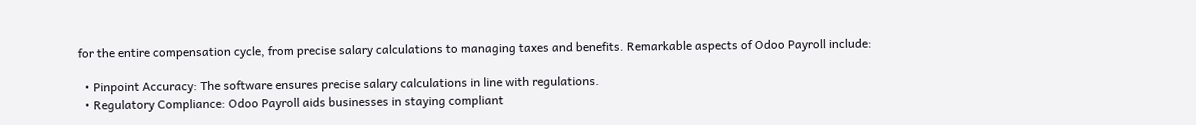for the entire compensation cycle, from precise salary calculations to managing taxes and benefits. Remarkable aspects of Odoo Payroll include:

  • Pinpoint Accuracy: The software ensures precise salary calculations in line with regulations.
  • Regulatory Compliance: Odoo Payroll aids businesses in staying compliant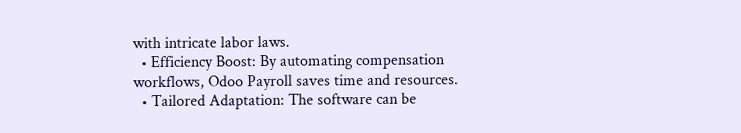with intricate labor laws.
  • Efficiency Boost: By automating compensation workflows, Odoo Payroll saves time and resources.
  • Tailored Adaptation: The software can be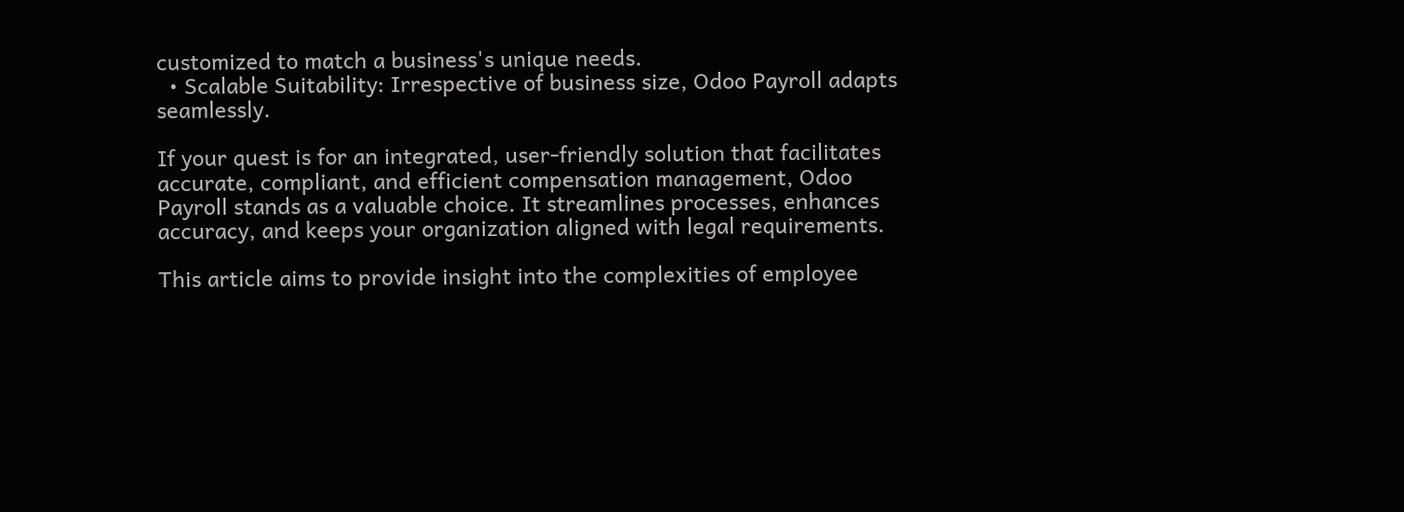customized to match a business's unique needs.
  • Scalable Suitability: Irrespective of business size, Odoo Payroll adapts seamlessly.

If your quest is for an integrated, user-friendly solution that facilitates accurate, compliant, and efficient compensation management, Odoo Payroll stands as a valuable choice. It streamlines processes, enhances accuracy, and keeps your organization aligned with legal requirements.

This article aims to provide insight into the complexities of employee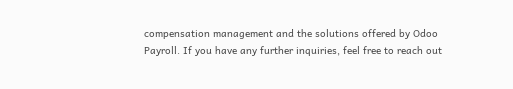compensation management and the solutions offered by Odoo Payroll. If you have any further inquiries, feel free to reach out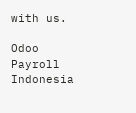with us.

Odoo Payroll Indonesia